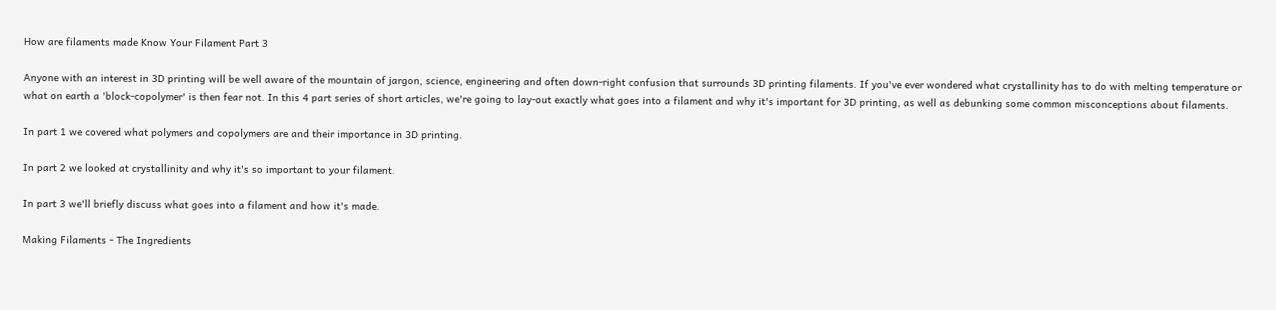How are filaments made Know Your Filament Part 3

Anyone with an interest in 3D printing will be well aware of the mountain of jargon, science, engineering and often down-right confusion that surrounds 3D printing filaments. If you've ever wondered what crystallinity has to do with melting temperature or what on earth a 'block-copolymer' is then fear not. In this 4 part series of short articles, we're going to lay-out exactly what goes into a filament and why it's important for 3D printing, as well as debunking some common misconceptions about filaments.

In part 1 we covered what polymers and copolymers are and their importance in 3D printing.

In part 2 we looked at crystallinity and why it's so important to your filament.

In part 3 we'll briefly discuss what goes into a filament and how it's made.

Making Filaments - The Ingredients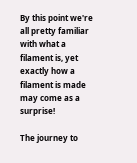By this point we're all pretty familiar with what a filament is, yet exactly how a filament is made may come as a surprise!

The journey to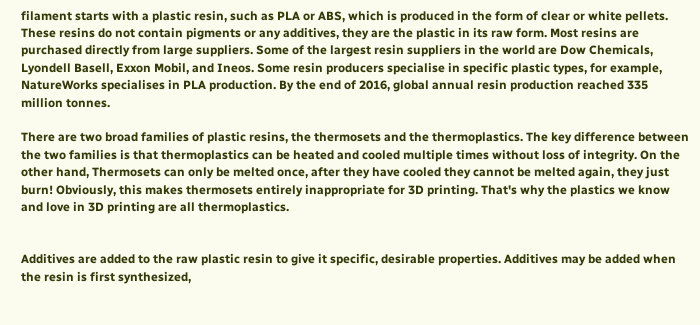filament starts with a plastic resin, such as PLA or ABS, which is produced in the form of clear or white pellets. These resins do not contain pigments or any additives, they are the plastic in its raw form. Most resins are purchased directly from large suppliers. Some of the largest resin suppliers in the world are Dow Chemicals, Lyondell Basell, Exxon Mobil, and Ineos. Some resin producers specialise in specific plastic types, for example, NatureWorks specialises in PLA production. By the end of 2016, global annual resin production reached 335 million tonnes.

There are two broad families of plastic resins, the thermosets and the thermoplastics. The key difference between the two families is that thermoplastics can be heated and cooled multiple times without loss of integrity. On the other hand, Thermosets can only be melted once, after they have cooled they cannot be melted again, they just burn! Obviously, this makes thermosets entirely inappropriate for 3D printing. That's why the plastics we know and love in 3D printing are all thermoplastics.


Additives are added to the raw plastic resin to give it specific, desirable properties. Additives may be added when the resin is first synthesized,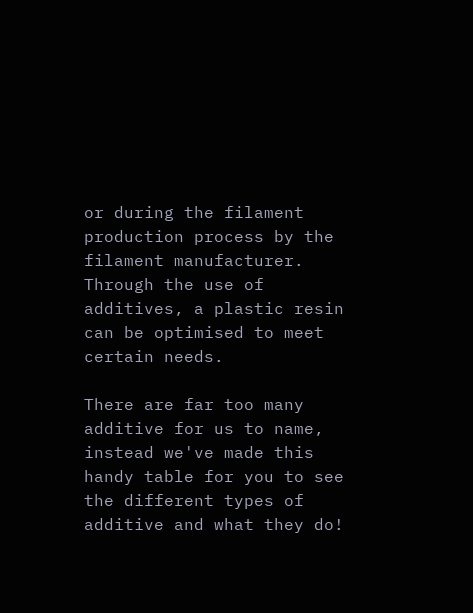or during the filament production process by the filament manufacturer. Through the use of additives, a plastic resin can be optimised to meet certain needs.

There are far too many additive for us to name, instead we've made this handy table for you to see the different types of additive and what they do!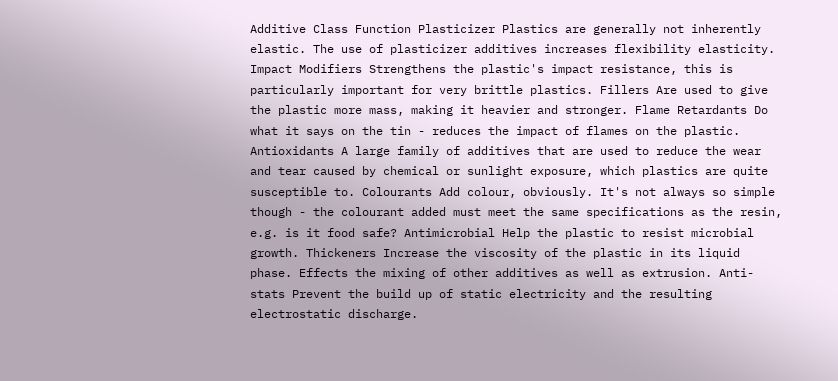Additive Class Function Plasticizer Plastics are generally not inherently elastic. The use of plasticizer additives increases flexibility elasticity. Impact Modifiers Strengthens the plastic's impact resistance, this is particularly important for very brittle plastics. Fillers Are used to give the plastic more mass, making it heavier and stronger. Flame Retardants Do what it says on the tin - reduces the impact of flames on the plastic. Antioxidants A large family of additives that are used to reduce the wear and tear caused by chemical or sunlight exposure, which plastics are quite susceptible to. Colourants Add colour, obviously. It's not always so simple though - the colourant added must meet the same specifications as the resin, e.g. is it food safe? Antimicrobial Help the plastic to resist microbial growth. Thickeners Increase the viscosity of the plastic in its liquid phase. Effects the mixing of other additives as well as extrusion. Anti-stats Prevent the build up of static electricity and the resulting electrostatic discharge.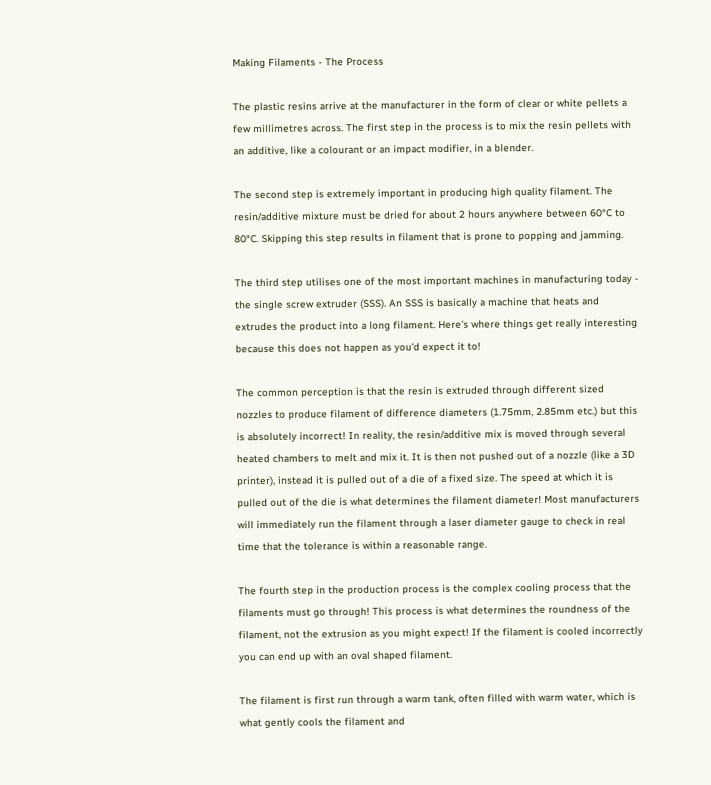Making Filaments - The Process

The plastic resins arrive at the manufacturer in the form of clear or white pellets a few millimetres across. The first step in the process is to mix the resin pellets with an additive, like a colourant or an impact modifier, in a blender.

The second step is extremely important in producing high quality filament. The resin/additive mixture must be dried for about 2 hours anywhere between 60°C to 80°C. Skipping this step results in filament that is prone to popping and jamming.

The third step utilises one of the most important machines in manufacturing today - the single screw extruder (SSS). An SSS is basically a machine that heats and extrudes the product into a long filament. Here's where things get really interesting because this does not happen as you'd expect it to!

The common perception is that the resin is extruded through different sized nozzles to produce filament of difference diameters (1.75mm, 2.85mm etc.) but this is absolutely incorrect! In reality, the resin/additive mix is moved through several heated chambers to melt and mix it. It is then not pushed out of a nozzle (like a 3D printer), instead it is pulled out of a die of a fixed size. The speed at which it is pulled out of the die is what determines the filament diameter! Most manufacturers will immediately run the filament through a laser diameter gauge to check in real time that the tolerance is within a reasonable range.

The fourth step in the production process is the complex cooling process that the filaments must go through! This process is what determines the roundness of the filament, not the extrusion as you might expect! If the filament is cooled incorrectly you can end up with an oval shaped filament.

The filament is first run through a warm tank, often filled with warm water, which is what gently cools the filament and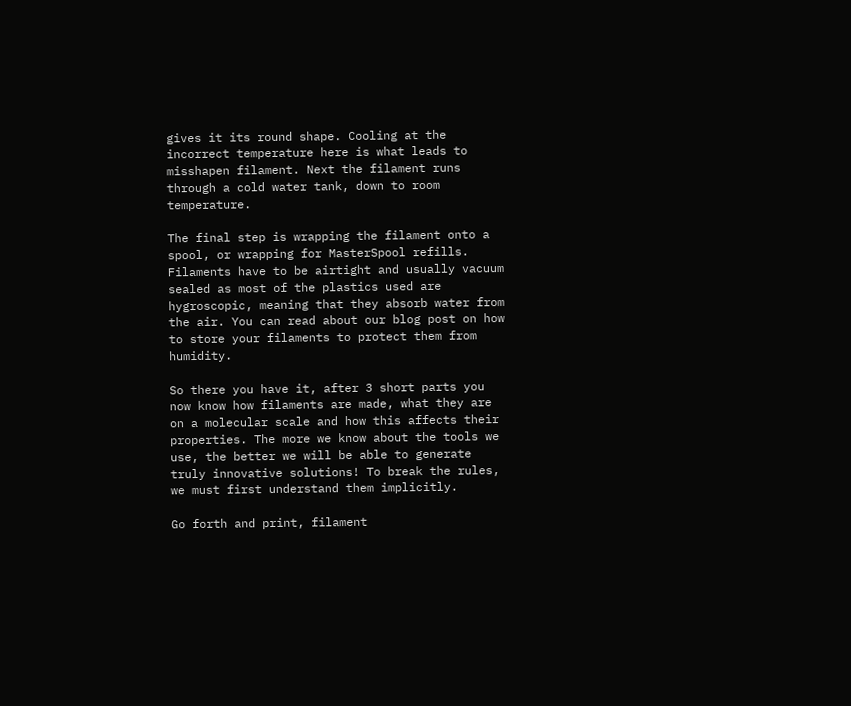gives it its round shape. Cooling at the incorrect temperature here is what leads to misshapen filament. Next the filament runs through a cold water tank, down to room temperature.

The final step is wrapping the filament onto a spool, or wrapping for MasterSpool refills. Filaments have to be airtight and usually vacuum sealed as most of the plastics used are hygroscopic, meaning that they absorb water from the air. You can read about our blog post on how to store your filaments to protect them from humidity.

So there you have it, after 3 short parts you now know how filaments are made, what they are on a molecular scale and how this affects their properties. The more we know about the tools we use, the better we will be able to generate truly innovative solutions! To break the rules, we must first understand them implicitly.

Go forth and print, filament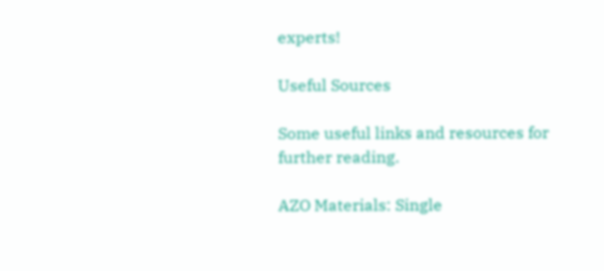experts!

Useful Sources

Some useful links and resources for further reading.

AZO Materials: Single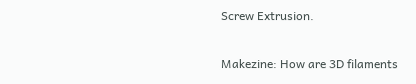Screw Extrusion.

Makezine: How are 3D filaments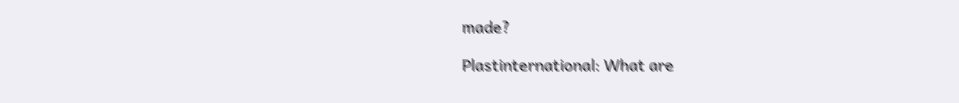made?

Plastinternational: What are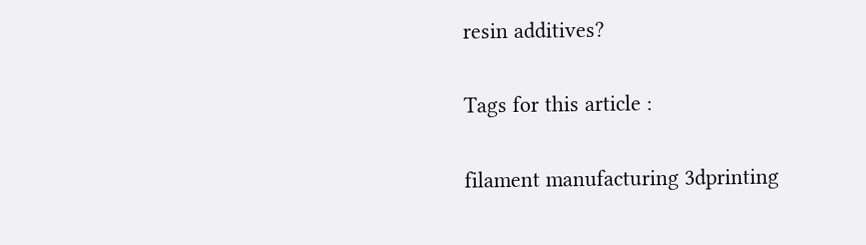resin additives?

Tags for this article :

filament manufacturing 3dprinting